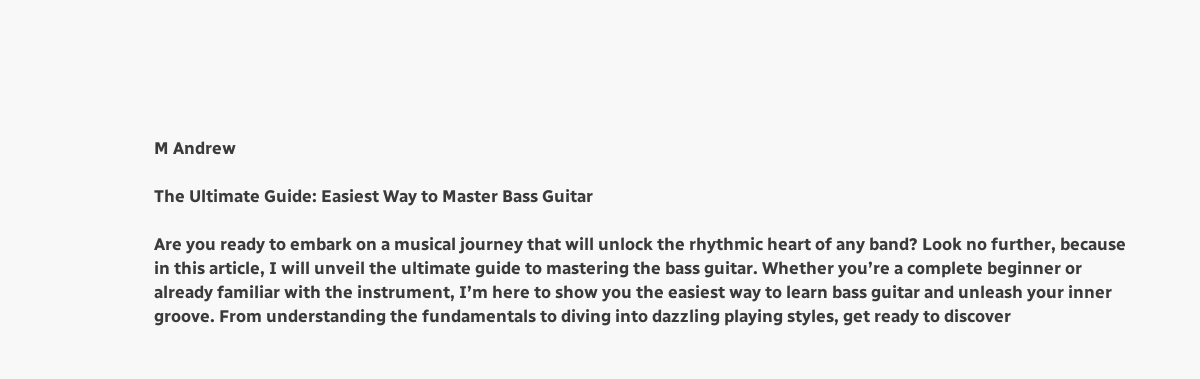M Andrew

The Ultimate Guide: Easiest Way to Master Bass Guitar

Are you ready to embark on a musical journey that will unlock the rhythmic heart of any band? Look no further, because in this article, I will unveil the ultimate guide to mastering the bass guitar. Whether you’re a complete beginner or already familiar with the instrument, I’m here to show you the easiest way to learn bass guitar and unleash your inner groove. From understanding the fundamentals to diving into dazzling playing styles, get ready to discover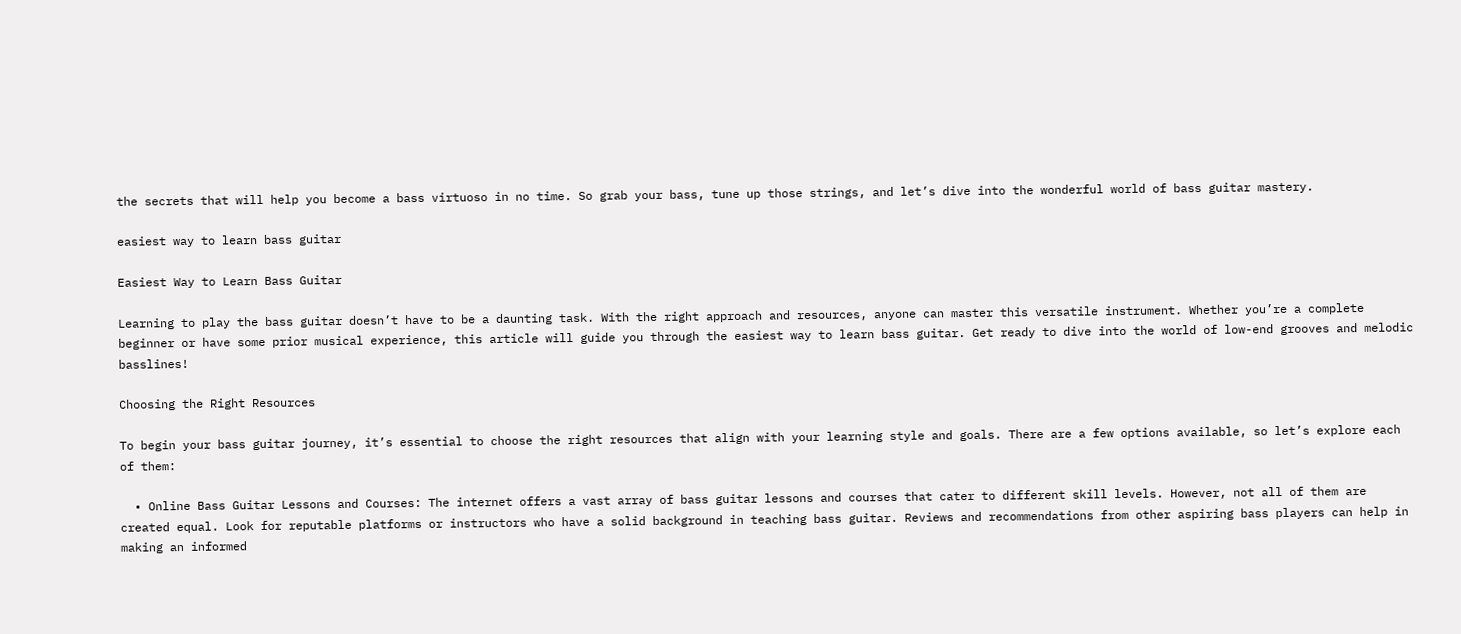the secrets that will help you become a bass virtuoso in no time. So grab your bass, tune up those strings, and let’s dive into the wonderful world of bass guitar mastery.

easiest way to learn bass guitar

Easiest Way to Learn Bass Guitar

Learning to play the bass guitar doesn’t have to be a daunting task. With the right approach and resources, anyone can master this versatile instrument. Whether you’re a complete beginner or have some prior musical experience, this article will guide you through the easiest way to learn bass guitar. Get ready to dive into the world of low-end grooves and melodic basslines!

Choosing the Right Resources

To begin your bass guitar journey, it’s essential to choose the right resources that align with your learning style and goals. There are a few options available, so let’s explore each of them:

  • Online Bass Guitar Lessons and Courses: The internet offers a vast array of bass guitar lessons and courses that cater to different skill levels. However, not all of them are created equal. Look for reputable platforms or instructors who have a solid background in teaching bass guitar. Reviews and recommendations from other aspiring bass players can help in making an informed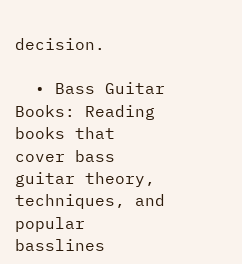decision.

  • Bass Guitar Books: Reading books that cover bass guitar theory, techniques, and popular basslines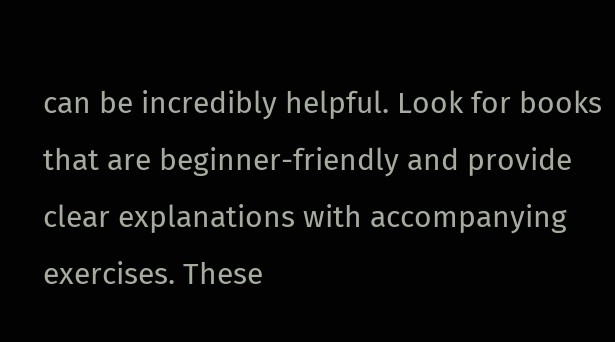can be incredibly helpful. Look for books that are beginner-friendly and provide clear explanations with accompanying exercises. These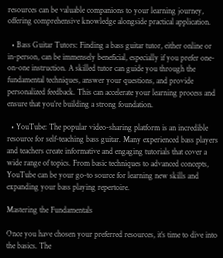resources can be valuable companions to your learning journey, offering comprehensive knowledge alongside practical application.

  • Bass Guitar Tutors: Finding a bass guitar tutor, either online or in-person, can be immensely beneficial, especially if you prefer one-on-one instruction. A skilled tutor can guide you through the fundamental techniques, answer your questions, and provide personalized feedback. This can accelerate your learning process and ensure that you’re building a strong foundation.

  • YouTube: The popular video-sharing platform is an incredible resource for self-teaching bass guitar. Many experienced bass players and teachers create informative and engaging tutorials that cover a wide range of topics. From basic techniques to advanced concepts, YouTube can be your go-to source for learning new skills and expanding your bass playing repertoire.

Mastering the Fundamentals

Once you have chosen your preferred resources, it’s time to dive into the basics. The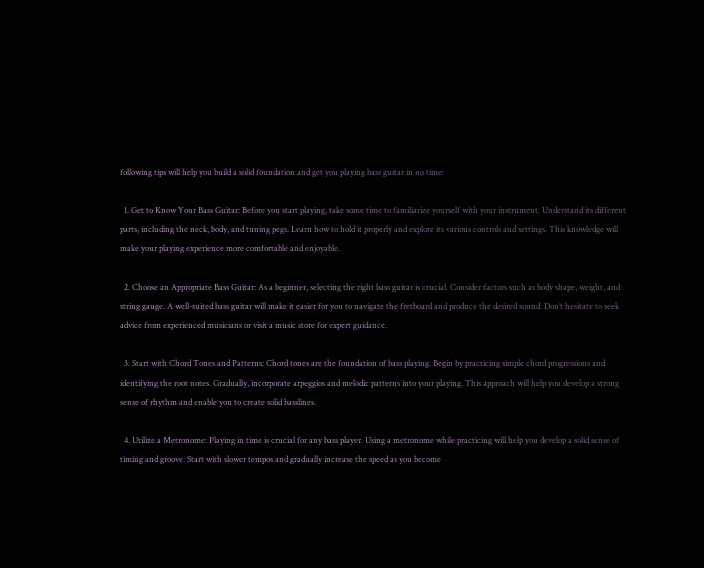following tips will help you build a solid foundation and get you playing bass guitar in no time:

  1. Get to Know Your Bass Guitar: Before you start playing, take some time to familiarize yourself with your instrument. Understand its different parts, including the neck, body, and tuning pegs. Learn how to hold it properly and explore its various controls and settings. This knowledge will make your playing experience more comfortable and enjoyable.

  2. Choose an Appropriate Bass Guitar: As a beginner, selecting the right bass guitar is crucial. Consider factors such as body shape, weight, and string gauge. A well-suited bass guitar will make it easier for you to navigate the fretboard and produce the desired sound. Don’t hesitate to seek advice from experienced musicians or visit a music store for expert guidance.

  3. Start with Chord Tones and Patterns: Chord tones are the foundation of bass playing. Begin by practicing simple chord progressions and identifying the root notes. Gradually, incorporate arpeggios and melodic patterns into your playing. This approach will help you develop a strong sense of rhythm and enable you to create solid basslines.

  4. Utilize a Metronome: Playing in time is crucial for any bass player. Using a metronome while practicing will help you develop a solid sense of timing and groove. Start with slower tempos and gradually increase the speed as you become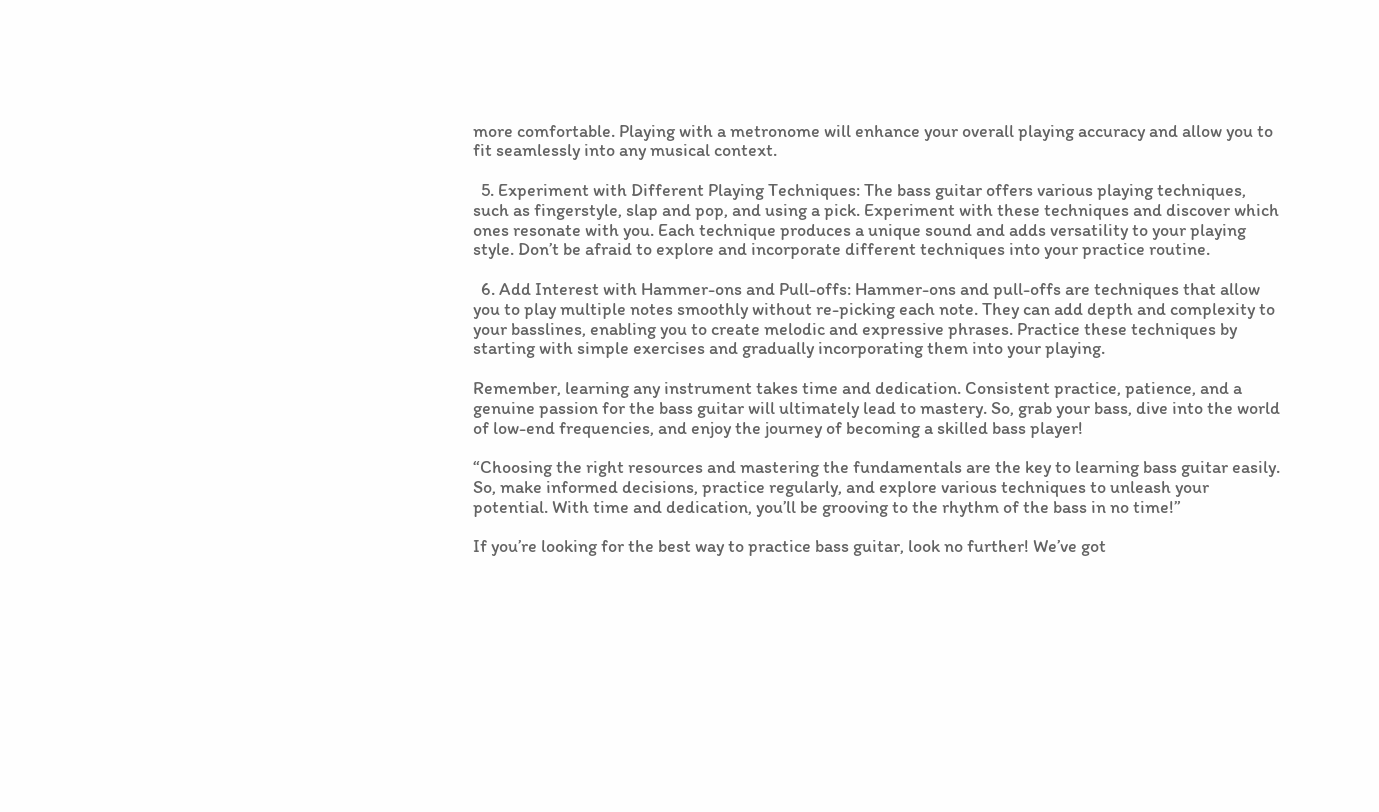more comfortable. Playing with a metronome will enhance your overall playing accuracy and allow you to fit seamlessly into any musical context.

  5. Experiment with Different Playing Techniques: The bass guitar offers various playing techniques, such as fingerstyle, slap and pop, and using a pick. Experiment with these techniques and discover which ones resonate with you. Each technique produces a unique sound and adds versatility to your playing style. Don’t be afraid to explore and incorporate different techniques into your practice routine.

  6. Add Interest with Hammer-ons and Pull-offs: Hammer-ons and pull-offs are techniques that allow you to play multiple notes smoothly without re-picking each note. They can add depth and complexity to your basslines, enabling you to create melodic and expressive phrases. Practice these techniques by starting with simple exercises and gradually incorporating them into your playing.

Remember, learning any instrument takes time and dedication. Consistent practice, patience, and a genuine passion for the bass guitar will ultimately lead to mastery. So, grab your bass, dive into the world of low-end frequencies, and enjoy the journey of becoming a skilled bass player!

“Choosing the right resources and mastering the fundamentals are the key to learning bass guitar easily. So, make informed decisions, practice regularly, and explore various techniques to unleash your potential. With time and dedication, you’ll be grooving to the rhythm of the bass in no time!”

If you’re looking for the best way to practice bass guitar, look no further! We’ve got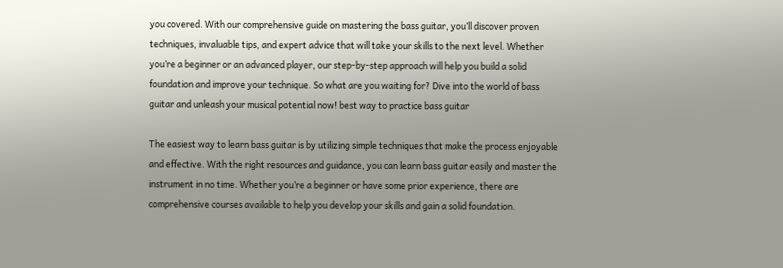you covered. With our comprehensive guide on mastering the bass guitar, you’ll discover proven techniques, invaluable tips, and expert advice that will take your skills to the next level. Whether you’re a beginner or an advanced player, our step-by-step approach will help you build a solid foundation and improve your technique. So what are you waiting for? Dive into the world of bass guitar and unleash your musical potential now! best way to practice bass guitar

The easiest way to learn bass guitar is by utilizing simple techniques that make the process enjoyable and effective. With the right resources and guidance, you can learn bass guitar easily and master the instrument in no time. Whether you’re a beginner or have some prior experience, there are comprehensive courses available to help you develop your skills and gain a solid foundation.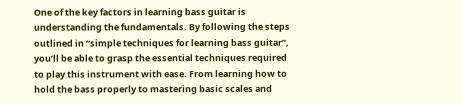One of the key factors in learning bass guitar is understanding the fundamentals. By following the steps outlined in “simple techniques for learning bass guitar”, you’ll be able to grasp the essential techniques required to play this instrument with ease. From learning how to hold the bass properly to mastering basic scales and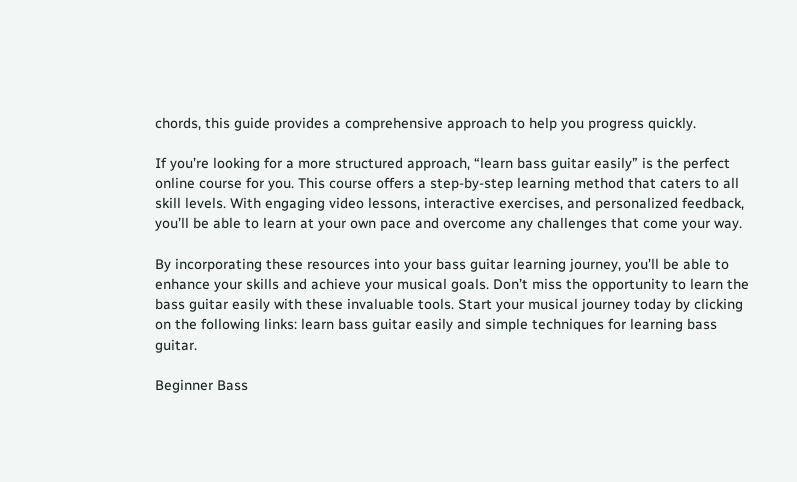chords, this guide provides a comprehensive approach to help you progress quickly.

If you’re looking for a more structured approach, “learn bass guitar easily” is the perfect online course for you. This course offers a step-by-step learning method that caters to all skill levels. With engaging video lessons, interactive exercises, and personalized feedback, you’ll be able to learn at your own pace and overcome any challenges that come your way.

By incorporating these resources into your bass guitar learning journey, you’ll be able to enhance your skills and achieve your musical goals. Don’t miss the opportunity to learn the bass guitar easily with these invaluable tools. Start your musical journey today by clicking on the following links: learn bass guitar easily and simple techniques for learning bass guitar.

Beginner Bass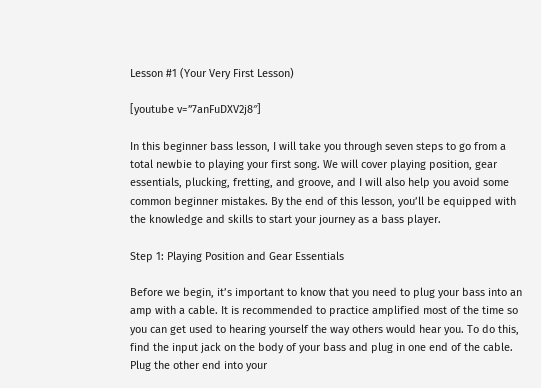Lesson #1 (Your Very First Lesson)

[youtube v=”7anFuDXV2j8″]

In this beginner bass lesson, I will take you through seven steps to go from a total newbie to playing your first song. We will cover playing position, gear essentials, plucking, fretting, and groove, and I will also help you avoid some common beginner mistakes. By the end of this lesson, you’ll be equipped with the knowledge and skills to start your journey as a bass player.

Step 1: Playing Position and Gear Essentials

Before we begin, it’s important to know that you need to plug your bass into an amp with a cable. It is recommended to practice amplified most of the time so you can get used to hearing yourself the way others would hear you. To do this, find the input jack on the body of your bass and plug in one end of the cable. Plug the other end into your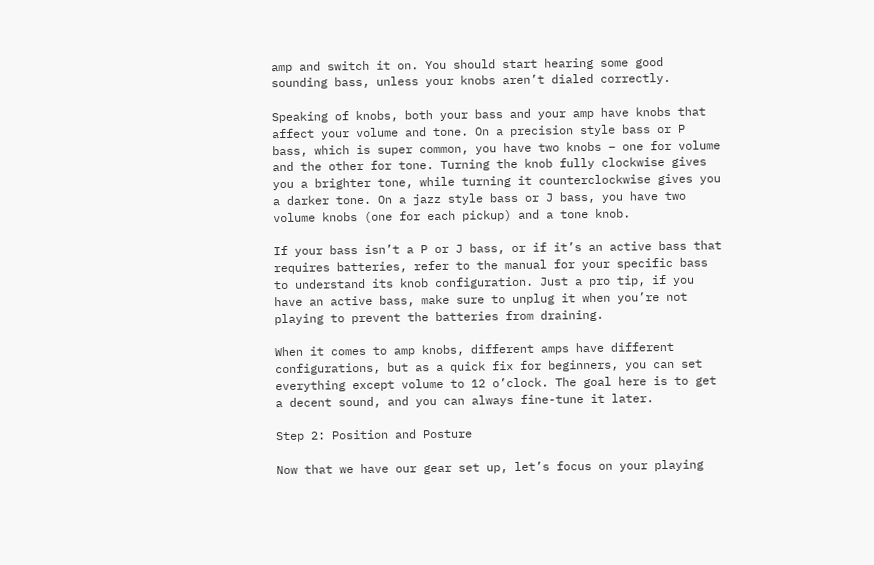amp and switch it on. You should start hearing some good sounding bass, unless your knobs aren’t dialed correctly.

Speaking of knobs, both your bass and your amp have knobs that affect your volume and tone. On a precision style bass or P bass, which is super common, you have two knobs – one for volume and the other for tone. Turning the knob fully clockwise gives you a brighter tone, while turning it counterclockwise gives you a darker tone. On a jazz style bass or J bass, you have two volume knobs (one for each pickup) and a tone knob.

If your bass isn’t a P or J bass, or if it’s an active bass that requires batteries, refer to the manual for your specific bass to understand its knob configuration. Just a pro tip, if you have an active bass, make sure to unplug it when you’re not playing to prevent the batteries from draining.

When it comes to amp knobs, different amps have different configurations, but as a quick fix for beginners, you can set everything except volume to 12 o’clock. The goal here is to get a decent sound, and you can always fine-tune it later.

Step 2: Position and Posture

Now that we have our gear set up, let’s focus on your playing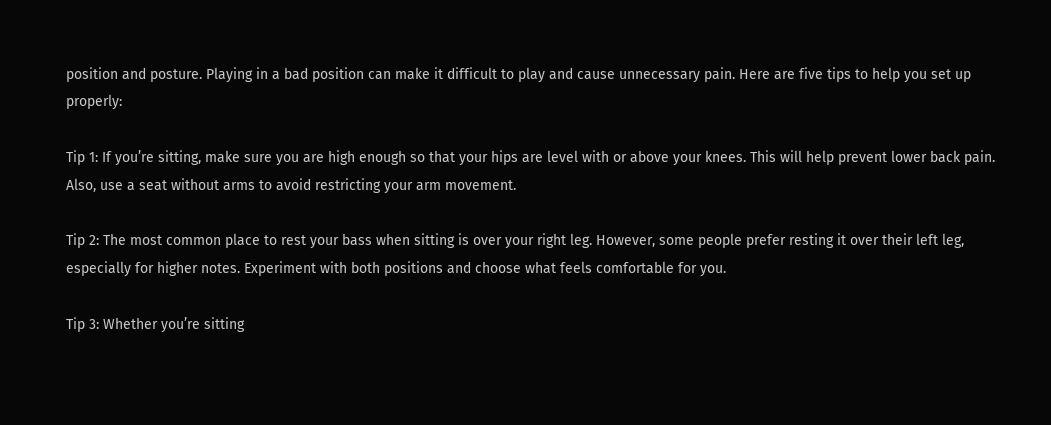position and posture. Playing in a bad position can make it difficult to play and cause unnecessary pain. Here are five tips to help you set up properly:

Tip 1: If you’re sitting, make sure you are high enough so that your hips are level with or above your knees. This will help prevent lower back pain. Also, use a seat without arms to avoid restricting your arm movement.

Tip 2: The most common place to rest your bass when sitting is over your right leg. However, some people prefer resting it over their left leg, especially for higher notes. Experiment with both positions and choose what feels comfortable for you.

Tip 3: Whether you’re sitting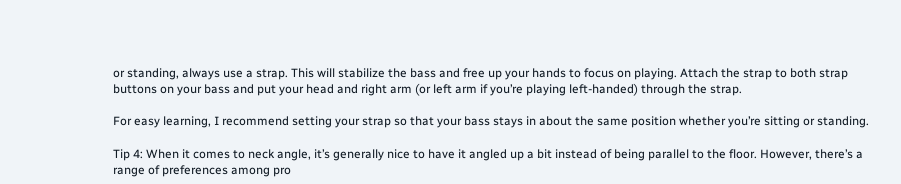or standing, always use a strap. This will stabilize the bass and free up your hands to focus on playing. Attach the strap to both strap buttons on your bass and put your head and right arm (or left arm if you’re playing left-handed) through the strap.

For easy learning, I recommend setting your strap so that your bass stays in about the same position whether you’re sitting or standing.

Tip 4: When it comes to neck angle, it’s generally nice to have it angled up a bit instead of being parallel to the floor. However, there’s a range of preferences among pro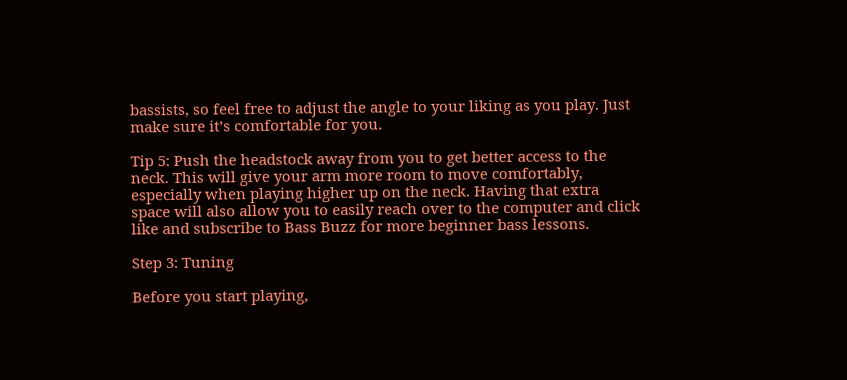bassists, so feel free to adjust the angle to your liking as you play. Just make sure it’s comfortable for you.

Tip 5: Push the headstock away from you to get better access to the neck. This will give your arm more room to move comfortably, especially when playing higher up on the neck. Having that extra space will also allow you to easily reach over to the computer and click like and subscribe to Bass Buzz for more beginner bass lessons.

Step 3: Tuning

Before you start playing,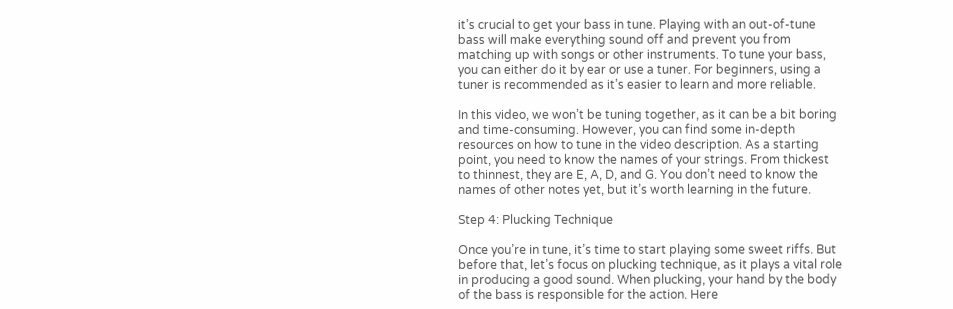it’s crucial to get your bass in tune. Playing with an out-of-tune bass will make everything sound off and prevent you from matching up with songs or other instruments. To tune your bass, you can either do it by ear or use a tuner. For beginners, using a tuner is recommended as it’s easier to learn and more reliable.

In this video, we won’t be tuning together, as it can be a bit boring and time-consuming. However, you can find some in-depth resources on how to tune in the video description. As a starting point, you need to know the names of your strings. From thickest to thinnest, they are E, A, D, and G. You don’t need to know the names of other notes yet, but it’s worth learning in the future.

Step 4: Plucking Technique

Once you’re in tune, it’s time to start playing some sweet riffs. But before that, let’s focus on plucking technique, as it plays a vital role in producing a good sound. When plucking, your hand by the body of the bass is responsible for the action. Here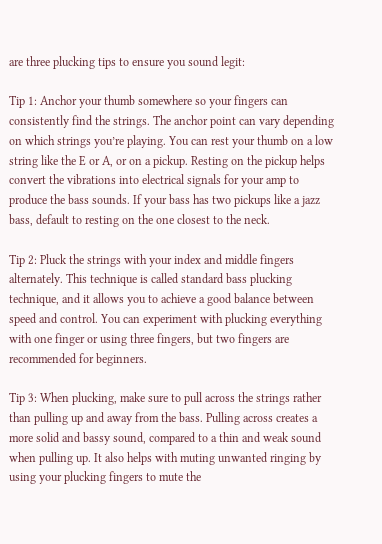are three plucking tips to ensure you sound legit:

Tip 1: Anchor your thumb somewhere so your fingers can consistently find the strings. The anchor point can vary depending on which strings you’re playing. You can rest your thumb on a low string like the E or A, or on a pickup. Resting on the pickup helps convert the vibrations into electrical signals for your amp to produce the bass sounds. If your bass has two pickups like a jazz bass, default to resting on the one closest to the neck.

Tip 2: Pluck the strings with your index and middle fingers alternately. This technique is called standard bass plucking technique, and it allows you to achieve a good balance between speed and control. You can experiment with plucking everything with one finger or using three fingers, but two fingers are recommended for beginners.

Tip 3: When plucking, make sure to pull across the strings rather than pulling up and away from the bass. Pulling across creates a more solid and bassy sound, compared to a thin and weak sound when pulling up. It also helps with muting unwanted ringing by using your plucking fingers to mute the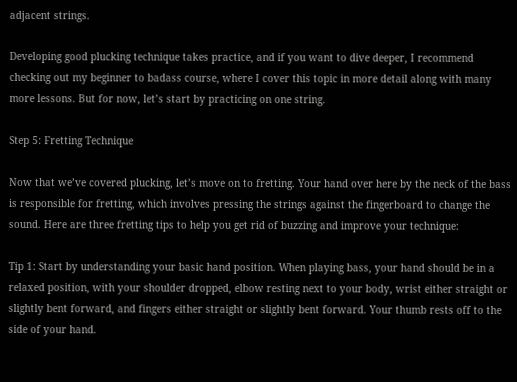adjacent strings.

Developing good plucking technique takes practice, and if you want to dive deeper, I recommend checking out my beginner to badass course, where I cover this topic in more detail along with many more lessons. But for now, let’s start by practicing on one string.

Step 5: Fretting Technique

Now that we’ve covered plucking, let’s move on to fretting. Your hand over here by the neck of the bass is responsible for fretting, which involves pressing the strings against the fingerboard to change the sound. Here are three fretting tips to help you get rid of buzzing and improve your technique:

Tip 1: Start by understanding your basic hand position. When playing bass, your hand should be in a relaxed position, with your shoulder dropped, elbow resting next to your body, wrist either straight or slightly bent forward, and fingers either straight or slightly bent forward. Your thumb rests off to the side of your hand.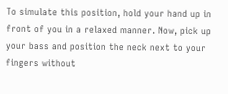To simulate this position, hold your hand up in front of you in a relaxed manner. Now, pick up your bass and position the neck next to your fingers without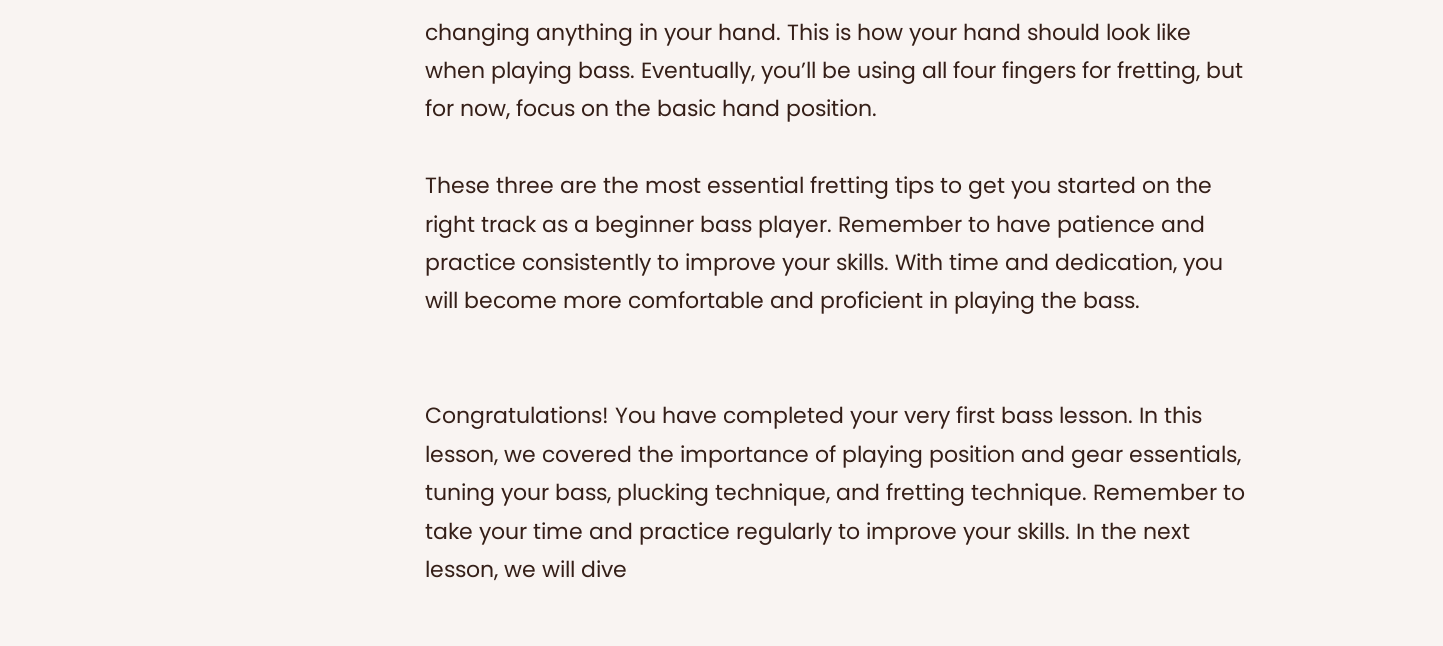changing anything in your hand. This is how your hand should look like when playing bass. Eventually, you’ll be using all four fingers for fretting, but for now, focus on the basic hand position.

These three are the most essential fretting tips to get you started on the right track as a beginner bass player. Remember to have patience and practice consistently to improve your skills. With time and dedication, you will become more comfortable and proficient in playing the bass.


Congratulations! You have completed your very first bass lesson. In this lesson, we covered the importance of playing position and gear essentials, tuning your bass, plucking technique, and fretting technique. Remember to take your time and practice regularly to improve your skills. In the next lesson, we will dive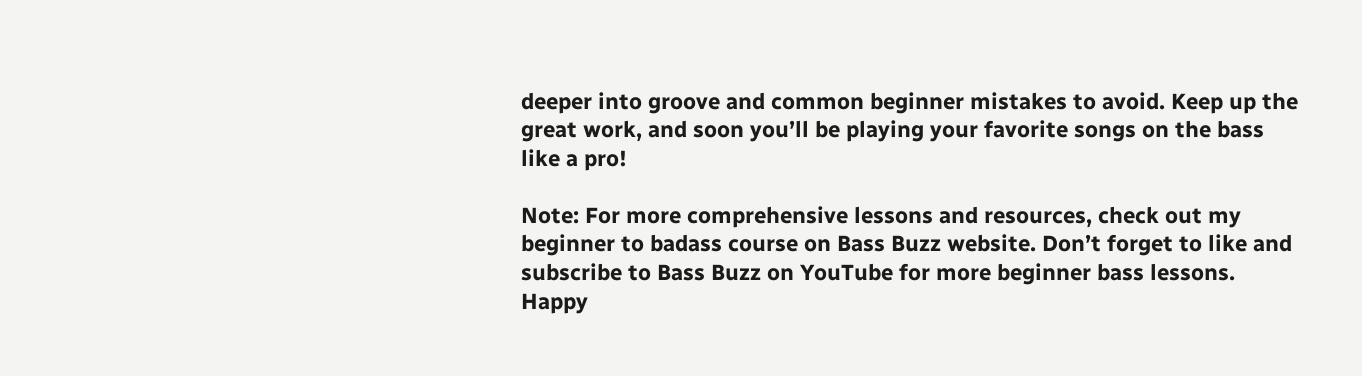deeper into groove and common beginner mistakes to avoid. Keep up the great work, and soon you’ll be playing your favorite songs on the bass like a pro!

Note: For more comprehensive lessons and resources, check out my beginner to badass course on Bass Buzz website. Don’t forget to like and subscribe to Bass Buzz on YouTube for more beginner bass lessons. Happy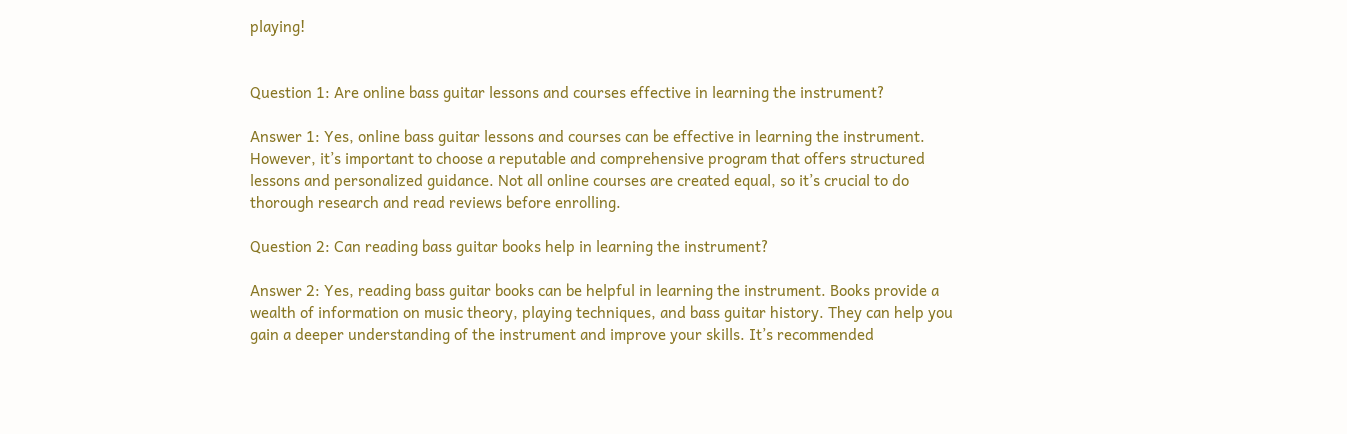playing!


Question 1: Are online bass guitar lessons and courses effective in learning the instrument?

Answer 1: Yes, online bass guitar lessons and courses can be effective in learning the instrument. However, it’s important to choose a reputable and comprehensive program that offers structured lessons and personalized guidance. Not all online courses are created equal, so it’s crucial to do thorough research and read reviews before enrolling.

Question 2: Can reading bass guitar books help in learning the instrument?

Answer 2: Yes, reading bass guitar books can be helpful in learning the instrument. Books provide a wealth of information on music theory, playing techniques, and bass guitar history. They can help you gain a deeper understanding of the instrument and improve your skills. It’s recommended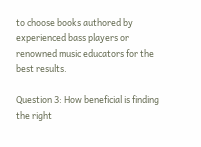to choose books authored by experienced bass players or renowned music educators for the best results.

Question 3: How beneficial is finding the right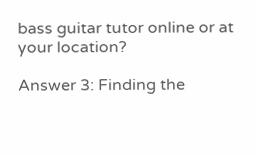bass guitar tutor online or at your location?

Answer 3: Finding the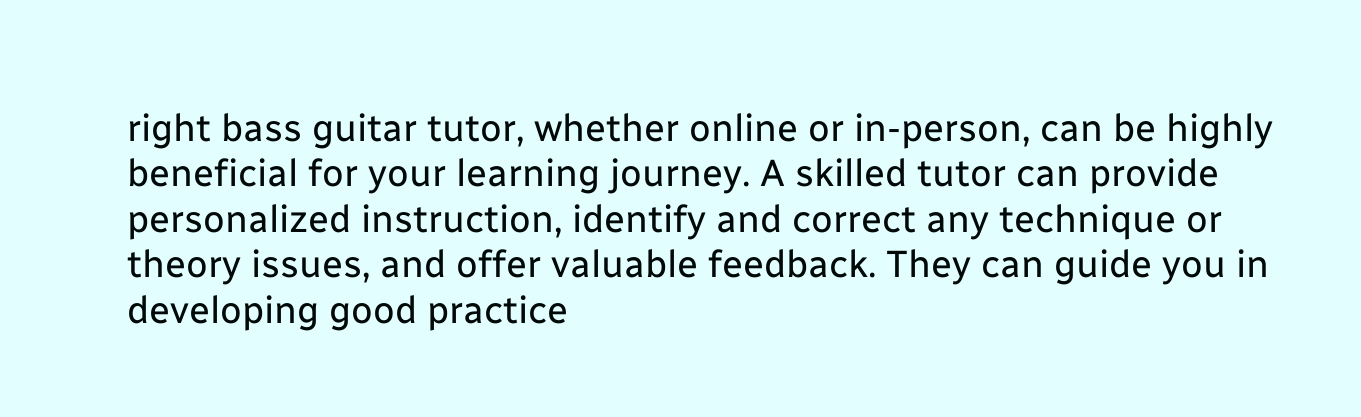right bass guitar tutor, whether online or in-person, can be highly beneficial for your learning journey. A skilled tutor can provide personalized instruction, identify and correct any technique or theory issues, and offer valuable feedback. They can guide you in developing good practice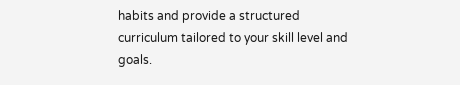habits and provide a structured curriculum tailored to your skill level and goals.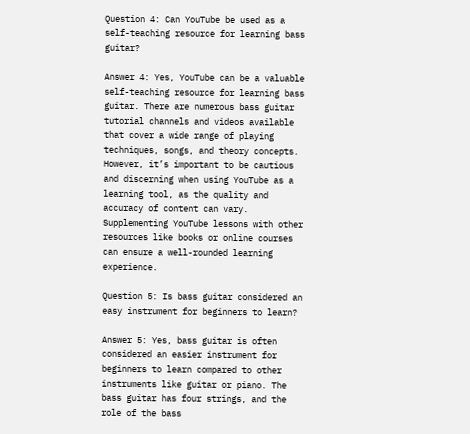Question 4: Can YouTube be used as a self-teaching resource for learning bass guitar?

Answer 4: Yes, YouTube can be a valuable self-teaching resource for learning bass guitar. There are numerous bass guitar tutorial channels and videos available that cover a wide range of playing techniques, songs, and theory concepts. However, it’s important to be cautious and discerning when using YouTube as a learning tool, as the quality and accuracy of content can vary. Supplementing YouTube lessons with other resources like books or online courses can ensure a well-rounded learning experience.

Question 5: Is bass guitar considered an easy instrument for beginners to learn?

Answer 5: Yes, bass guitar is often considered an easier instrument for beginners to learn compared to other instruments like guitar or piano. The bass guitar has four strings, and the role of the bass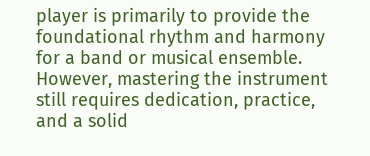player is primarily to provide the foundational rhythm and harmony for a band or musical ensemble. However, mastering the instrument still requires dedication, practice, and a solid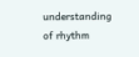understanding of rhythm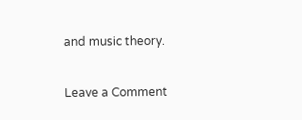and music theory.

Leave a Comment